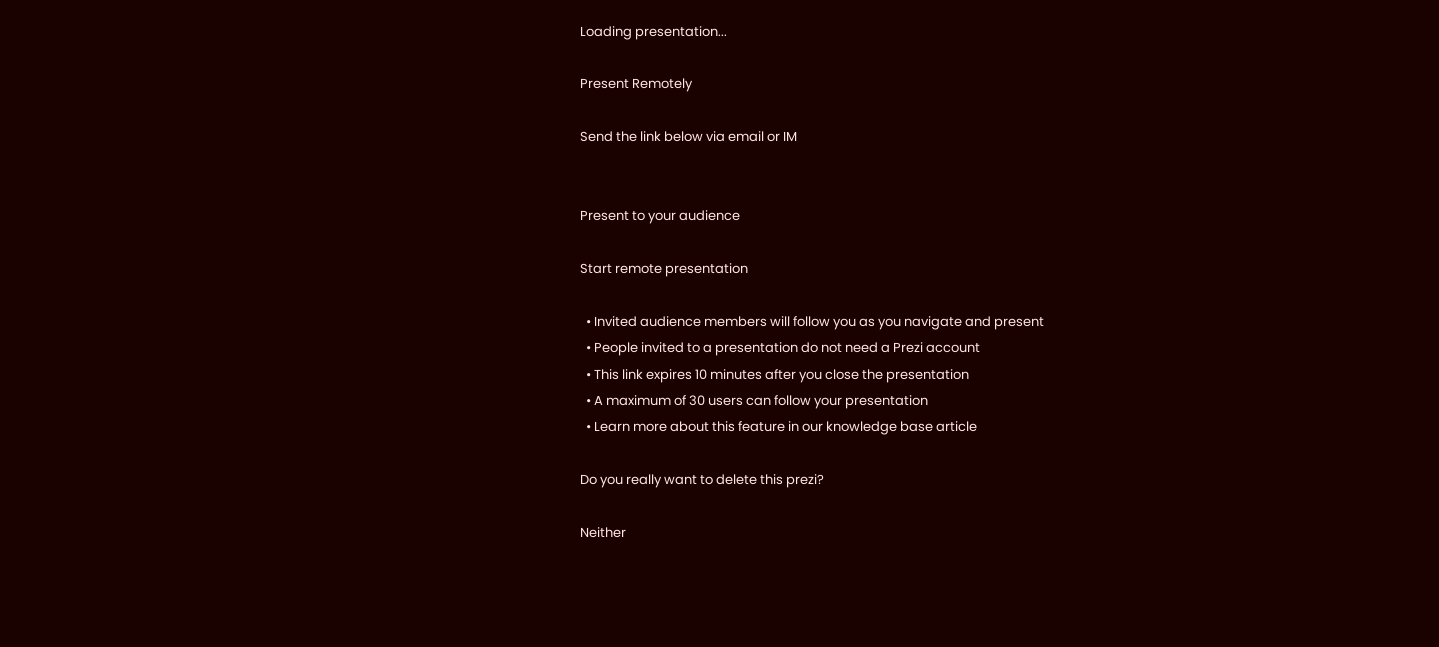Loading presentation...

Present Remotely

Send the link below via email or IM


Present to your audience

Start remote presentation

  • Invited audience members will follow you as you navigate and present
  • People invited to a presentation do not need a Prezi account
  • This link expires 10 minutes after you close the presentation
  • A maximum of 30 users can follow your presentation
  • Learn more about this feature in our knowledge base article

Do you really want to delete this prezi?

Neither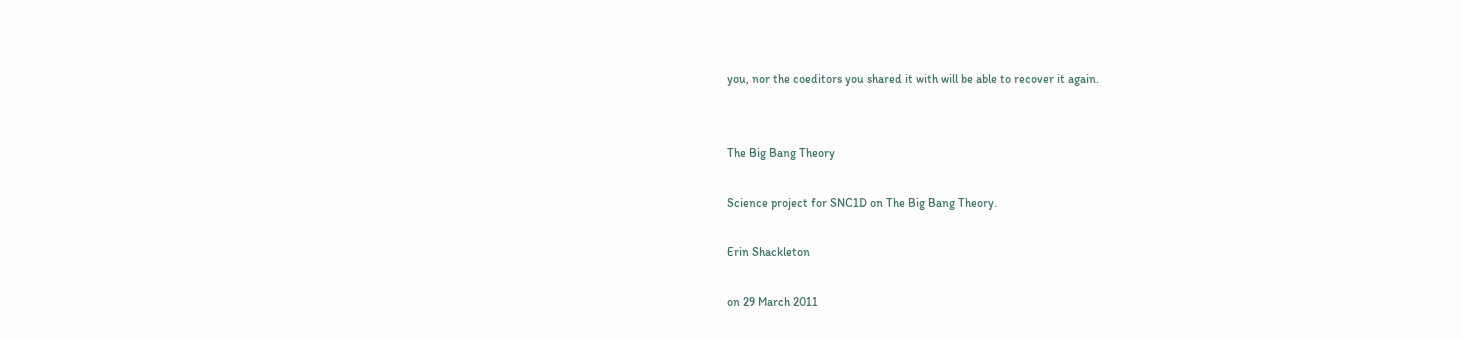you, nor the coeditors you shared it with will be able to recover it again.


The Big Bang Theory

Science project for SNC1D on The Big Bang Theory.

Erin Shackleton

on 29 March 2011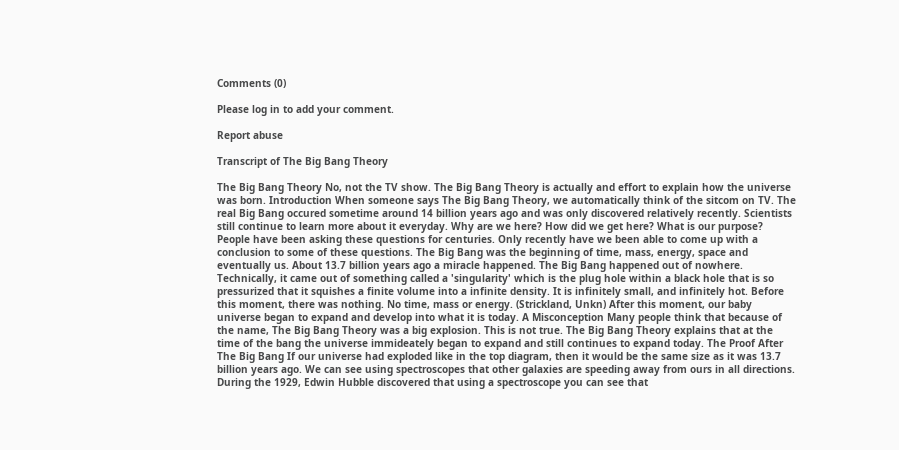Comments (0)

Please log in to add your comment.

Report abuse

Transcript of The Big Bang Theory

The Big Bang Theory No, not the TV show. The Big Bang Theory is actually and effort to explain how the universe was born. Introduction When someone says The Big Bang Theory, we automatically think of the sitcom on TV. The real Big Bang occured sometime around 14 billion years ago and was only discovered relatively recently. Scientists still continue to learn more about it everyday. Why are we here? How did we get here? What is our purpose? People have been asking these questions for centuries. Only recently have we been able to come up with a conclusion to some of these questions. The Big Bang was the beginning of time, mass, energy, space and eventually us. About 13.7 billion years ago a miracle happened. The Big Bang happened out of nowhere. Technically, it came out of something called a 'singularity' which is the plug hole within a black hole that is so pressurized that it squishes a finite volume into a infinite density. It is infinitely small, and infinitely hot. Before this moment, there was nothing. No time, mass or energy. (Strickland, Unkn) After this moment, our baby universe began to expand and develop into what it is today. A Misconception Many people think that because of the name, The Big Bang Theory was a big explosion. This is not true. The Big Bang Theory explains that at the time of the bang the universe immideately began to expand and still continues to expand today. The Proof After The Big Bang If our universe had exploded like in the top diagram, then it would be the same size as it was 13.7 billion years ago. We can see using spectroscopes that other galaxies are speeding away from ours in all directions. During the 1929, Edwin Hubble discovered that using a spectroscope you can see that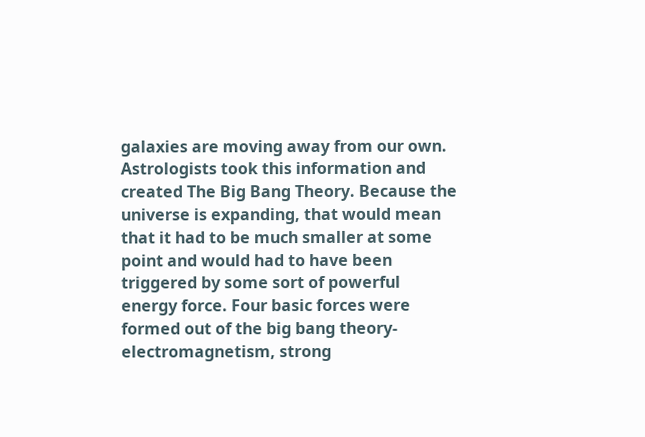galaxies are moving away from our own. Astrologists took this information and created The Big Bang Theory. Because the universe is expanding, that would mean that it had to be much smaller at some point and would had to have been triggered by some sort of powerful energy force. Four basic forces were formed out of the big bang theory- electromagnetism, strong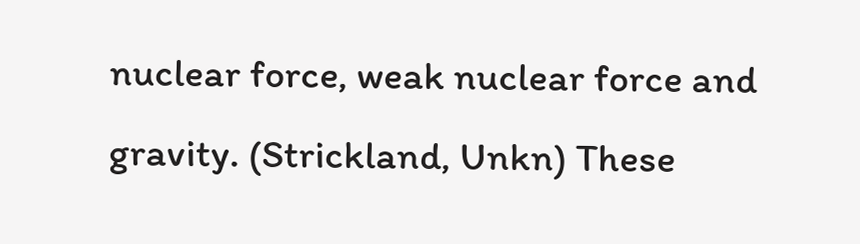nuclear force, weak nuclear force and gravity. (Strickland, Unkn) These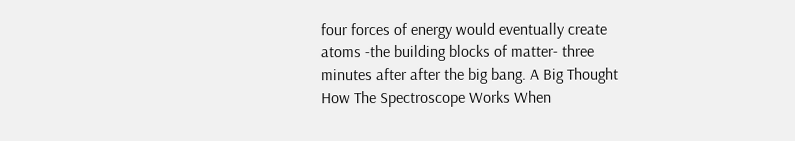four forces of energy would eventually create atoms -the building blocks of matter- three minutes after after the big bang. A Big Thought How The Spectroscope Works When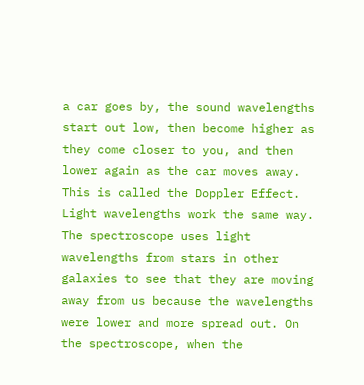a car goes by, the sound wavelengths start out low, then become higher as they come closer to you, and then lower again as the car moves away. This is called the Doppler Effect. Light wavelengths work the same way. The spectroscope uses light wavelengths from stars in other galaxies to see that they are moving away from us because the wavelengths were lower and more spread out. On the spectroscope, when the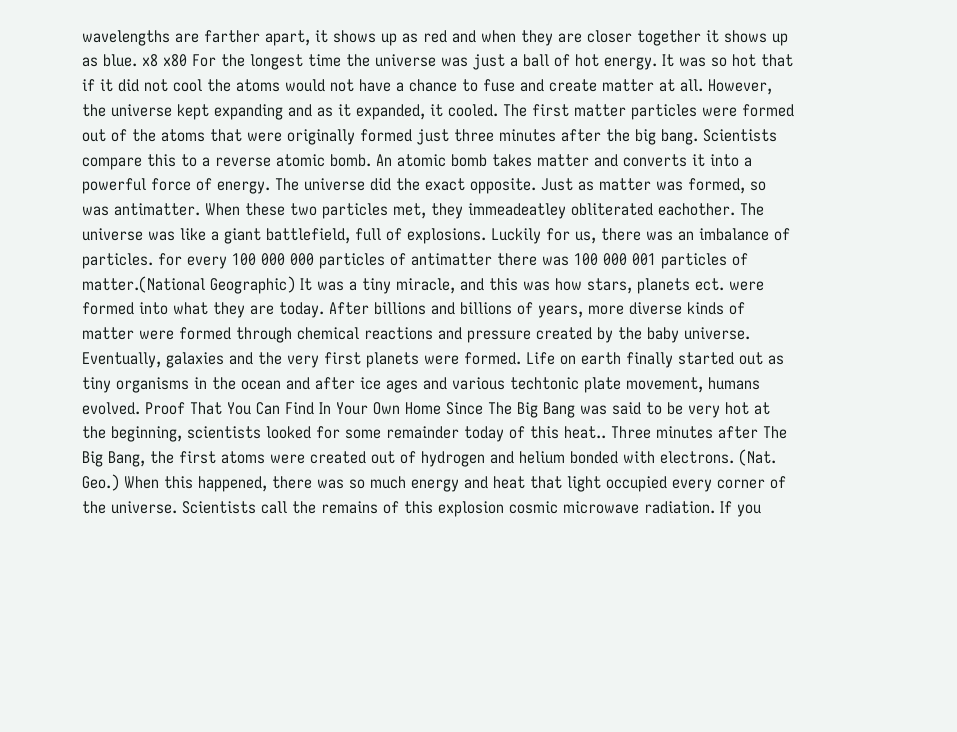wavelengths are farther apart, it shows up as red and when they are closer together it shows up as blue. x8 x80 For the longest time the universe was just a ball of hot energy. It was so hot that if it did not cool the atoms would not have a chance to fuse and create matter at all. However, the universe kept expanding and as it expanded, it cooled. The first matter particles were formed out of the atoms that were originally formed just three minutes after the big bang. Scientists compare this to a reverse atomic bomb. An atomic bomb takes matter and converts it into a powerful force of energy. The universe did the exact opposite. Just as matter was formed, so was antimatter. When these two particles met, they immeadeatley obliterated eachother. The universe was like a giant battlefield, full of explosions. Luckily for us, there was an imbalance of particles. for every 100 000 000 particles of antimatter there was 100 000 001 particles of matter.(National Geographic) It was a tiny miracle, and this was how stars, planets ect. were formed into what they are today. After billions and billions of years, more diverse kinds of matter were formed through chemical reactions and pressure created by the baby universe. Eventually, galaxies and the very first planets were formed. Life on earth finally started out as tiny organisms in the ocean and after ice ages and various techtonic plate movement, humans evolved. Proof That You Can Find In Your Own Home Since The Big Bang was said to be very hot at the beginning, scientists looked for some remainder today of this heat.. Three minutes after The Big Bang, the first atoms were created out of hydrogen and helium bonded with electrons. (Nat. Geo.) When this happened, there was so much energy and heat that light occupied every corner of the universe. Scientists call the remains of this explosion cosmic microwave radiation. If you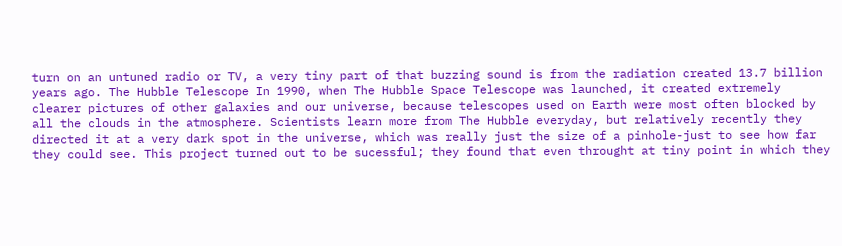turn on an untuned radio or TV, a very tiny part of that buzzing sound is from the radiation created 13.7 billion years ago. The Hubble Telescope In 1990, when The Hubble Space Telescope was launched, it created extremely clearer pictures of other galaxies and our universe, because telescopes used on Earth were most often blocked by all the clouds in the atmosphere. Scientists learn more from The Hubble everyday, but relatively recently they directed it at a very dark spot in the universe, which was really just the size of a pinhole-just to see how far they could see. This project turned out to be sucessful; they found that even throught at tiny point in which they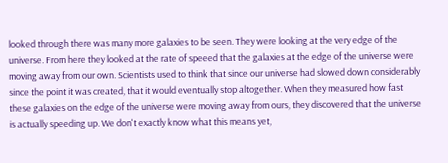looked through there was many more galaxies to be seen. They were looking at the very edge of the universe. From here they looked at the rate of speeed that the galaxies at the edge of the universe were moving away from our own. Scientists used to think that since our universe had slowed down considerably since the point it was created, that it would eventually stop altogether. When they measured how fast these galaxies on the edge of the universe were moving away from ours, they discovered that the universe is actually speeding up. We don't exactly know what this means yet,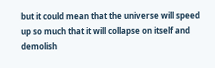but it could mean that the universe will speed up so much that it will collapse on itself and demolish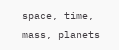space, time, mass, planets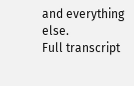and everything else.
Full transcript